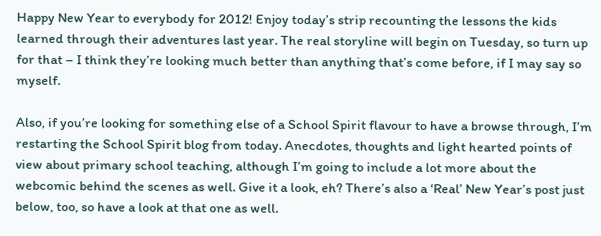Happy New Year to everybody for 2012! Enjoy today’s strip recounting the lessons the kids learned through their adventures last year. The real storyline will begin on Tuesday, so turn up for that – I think they’re looking much better than anything that’s come before, if I may say so myself.

Also, if you’re looking for something else of a School Spirit flavour to have a browse through, I’m restarting the School Spirit blog from today. Anecdotes, thoughts and light hearted points of view about primary school teaching, although I’m going to include a lot more about the webcomic behind the scenes as well. Give it a look, eh? There’s also a ‘Real’ New Year’s post just below, too, so have a look at that one as well.